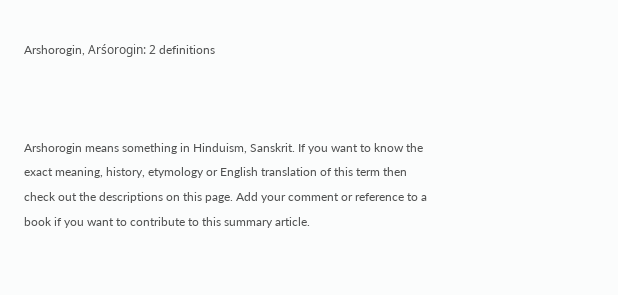Arshorogin, Arśorogin: 2 definitions



Arshorogin means something in Hinduism, Sanskrit. If you want to know the exact meaning, history, etymology or English translation of this term then check out the descriptions on this page. Add your comment or reference to a book if you want to contribute to this summary article.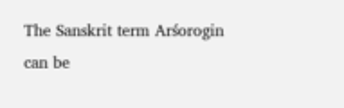The Sanskrit term Arśorogin can be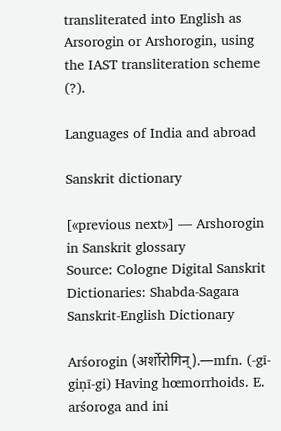transliterated into English as Arsorogin or Arshorogin, using the IAST transliteration scheme (?).

Languages of India and abroad

Sanskrit dictionary

[«previous next»] — Arshorogin in Sanskrit glossary
Source: Cologne Digital Sanskrit Dictionaries: Shabda-Sagara Sanskrit-English Dictionary

Arśorogin (अर्शोरोगिन्).—mfn. (-gī-giṇī-gi) Having hœmorrhoids. E. arśoroga and ini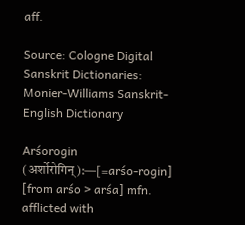aff.

Source: Cologne Digital Sanskrit Dictionaries: Monier-Williams Sanskrit-English Dictionary

Arśorogin (अर्शोरोगिन्):—[=arśo-rogin] [from arśo > arśa] mfn. afflicted with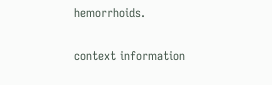hemorrhoids.

context information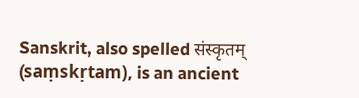Sanskrit, also spelled संस्कृतम् (saṃskṛtam), is an ancient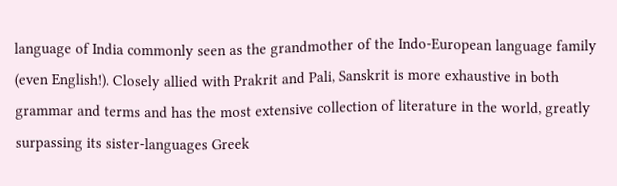language of India commonly seen as the grandmother of the Indo-European language family (even English!). Closely allied with Prakrit and Pali, Sanskrit is more exhaustive in both grammar and terms and has the most extensive collection of literature in the world, greatly surpassing its sister-languages Greek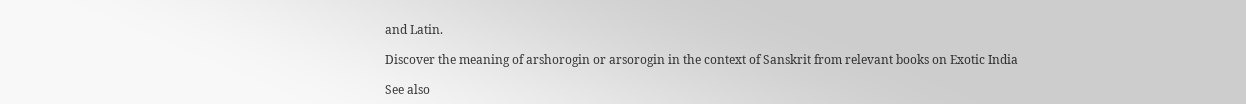and Latin.

Discover the meaning of arshorogin or arsorogin in the context of Sanskrit from relevant books on Exotic India

See also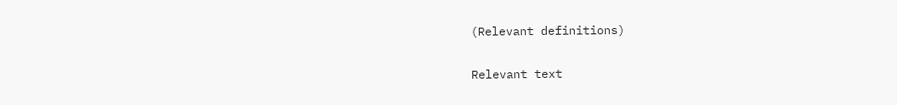(Relevant definitions)

Relevant text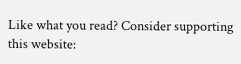Like what you read? Consider supporting this website: